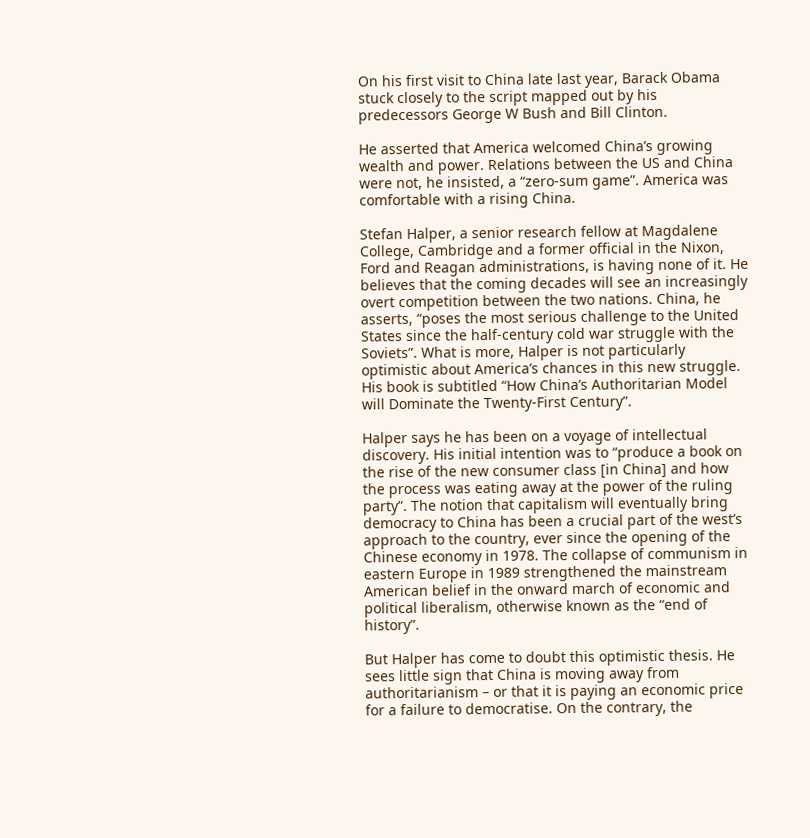On his first visit to China late last year, Barack Obama stuck closely to the script mapped out by his predecessors George W Bush and Bill Clinton.

He asserted that America welcomed China’s growing wealth and power. Relations between the US and China were not, he insisted, a “zero-sum game”. America was comfortable with a rising China.

Stefan Halper, a senior research fellow at Magdalene College, Cambridge and a former official in the Nixon, Ford and Reagan administrations, is having none of it. He believes that the coming decades will see an increasingly overt competition between the two nations. China, he asserts, “poses the most serious challenge to the United States since the half-century cold war struggle with the Soviets”. What is more, Halper is not particularly optimistic about America’s chances in this new struggle. His book is subtitled “How China’s Authoritarian Model will Dominate the Twenty-First Century”.

Halper says he has been on a voyage of intellectual discovery. His initial intention was to “produce a book on the rise of the new consumer class [in China] and how the process was eating away at the power of the ruling party”. The notion that capitalism will eventually bring democracy to China has been a crucial part of the west’s approach to the country, ever since the opening of the Chinese economy in 1978. The collapse of communism in eastern Europe in 1989 strengthened the mainstream American belief in the onward march of economic and political liberalism, otherwise known as the “end of history”.

But Halper has come to doubt this optimistic thesis. He sees little sign that China is moving away from authoritarianism – or that it is paying an economic price for a failure to democratise. On the contrary, the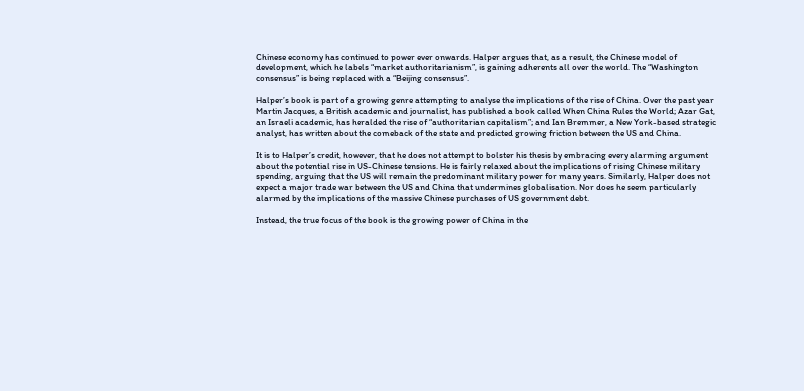Chinese economy has continued to power ever onwards. Halper argues that, as a result, the Chinese model of development, which he labels “market authoritarianism”, is gaining adherents all over the world. The “Washington consensus” is being replaced with a “Beijing consensus”.

Halper’s book is part of a growing genre attempting to analyse the implications of the rise of China. Over the past year Martin Jacques, a British academic and journalist, has published a book called When China Rules the World; Azar Gat, an Israeli academic, has heralded the rise of “authoritarian capitalism”; and Ian Bremmer, a New York-based strategic analyst, has written about the comeback of the state and predicted growing friction between the US and China.

It is to Halper’s credit, however, that he does not attempt to bolster his thesis by embracing every alarming argument about the potential rise in US-Chinese tensions. He is fairly relaxed about the implications of rising Chinese military spending, arguing that the US will remain the predominant military power for many years. Similarly, Halper does not expect a major trade war between the US and China that undermines globalisation. Nor does he seem particularly alarmed by the implications of the massive Chinese purchases of US government debt.

Instead, the true focus of the book is the growing power of China in the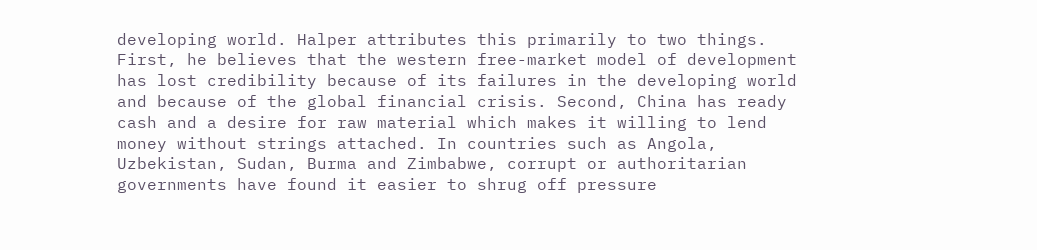developing world. Halper attributes this primarily to two things. First, he believes that the western free-market model of development has lost credibility because of its failures in the developing world and because of the global financial crisis. Second, China has ready cash and a desire for raw material which makes it willing to lend money without strings attached. In countries such as Angola, Uzbekistan, Sudan, Burma and Zimbabwe, corrupt or authoritarian governments have found it easier to shrug off pressure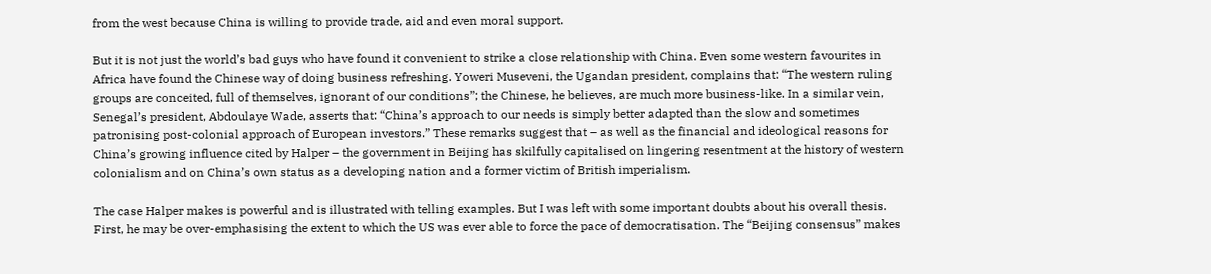from the west because China is willing to provide trade, aid and even moral support.

But it is not just the world’s bad guys who have found it convenient to strike a close relationship with China. Even some western favourites in Africa have found the Chinese way of doing business refreshing. Yoweri Museveni, the Ugandan president, complains that: “The western ruling groups are conceited, full of themselves, ignorant of our conditions”; the Chinese, he believes, are much more business-like. In a similar vein, Senegal’s president, Abdoulaye Wade, asserts that: “China’s approach to our needs is simply better adapted than the slow and sometimes patronising post-colonial approach of European investors.” These remarks suggest that – as well as the financial and ideological reasons for China’s growing influence cited by Halper – the government in Beijing has skilfully capitalised on lingering resentment at the history of western colonialism and on China’s own status as a developing nation and a former victim of British imperialism.

The case Halper makes is powerful and is illustrated with telling examples. But I was left with some important doubts about his overall thesis. First, he may be over-emphasising the extent to which the US was ever able to force the pace of democratisation. The “Beijing consensus” makes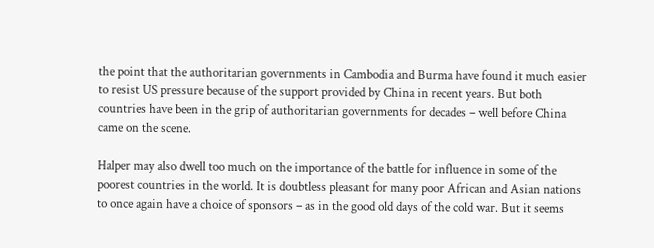the point that the authoritarian governments in Cambodia and Burma have found it much easier to resist US pressure because of the support provided by China in recent years. But both countries have been in the grip of authoritarian governments for decades – well before China came on the scene.

Halper may also dwell too much on the importance of the battle for influence in some of the poorest countries in the world. It is doubtless pleasant for many poor African and Asian nations to once again have a choice of sponsors – as in the good old days of the cold war. But it seems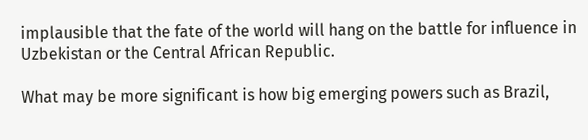implausible that the fate of the world will hang on the battle for influence in Uzbekistan or the Central African Republic.

What may be more significant is how big emerging powers such as Brazil,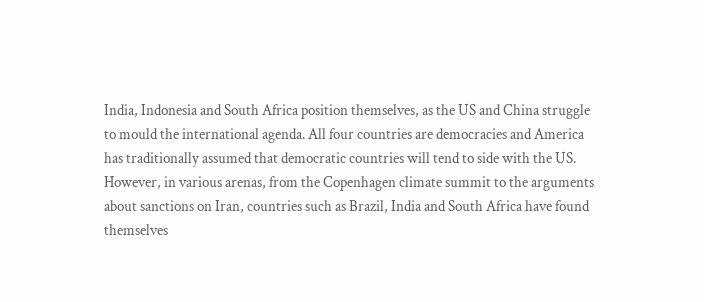India, Indonesia and South Africa position themselves, as the US and China struggle to mould the international agenda. All four countries are democracies and America has traditionally assumed that democratic countries will tend to side with the US. However, in various arenas, from the Copenhagen climate summit to the arguments about sanctions on Iran, countries such as Brazil, India and South Africa have found themselves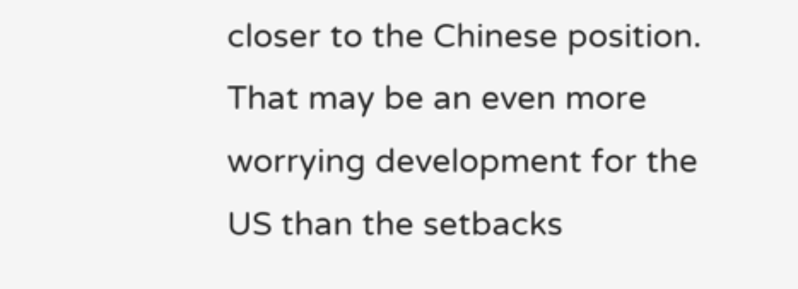closer to the Chinese position. That may be an even more worrying development for the US than the setbacks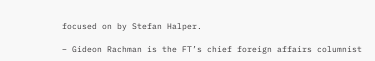focused on by Stefan Halper.

– Gideon Rachman is the FT’s chief foreign affairs columnist